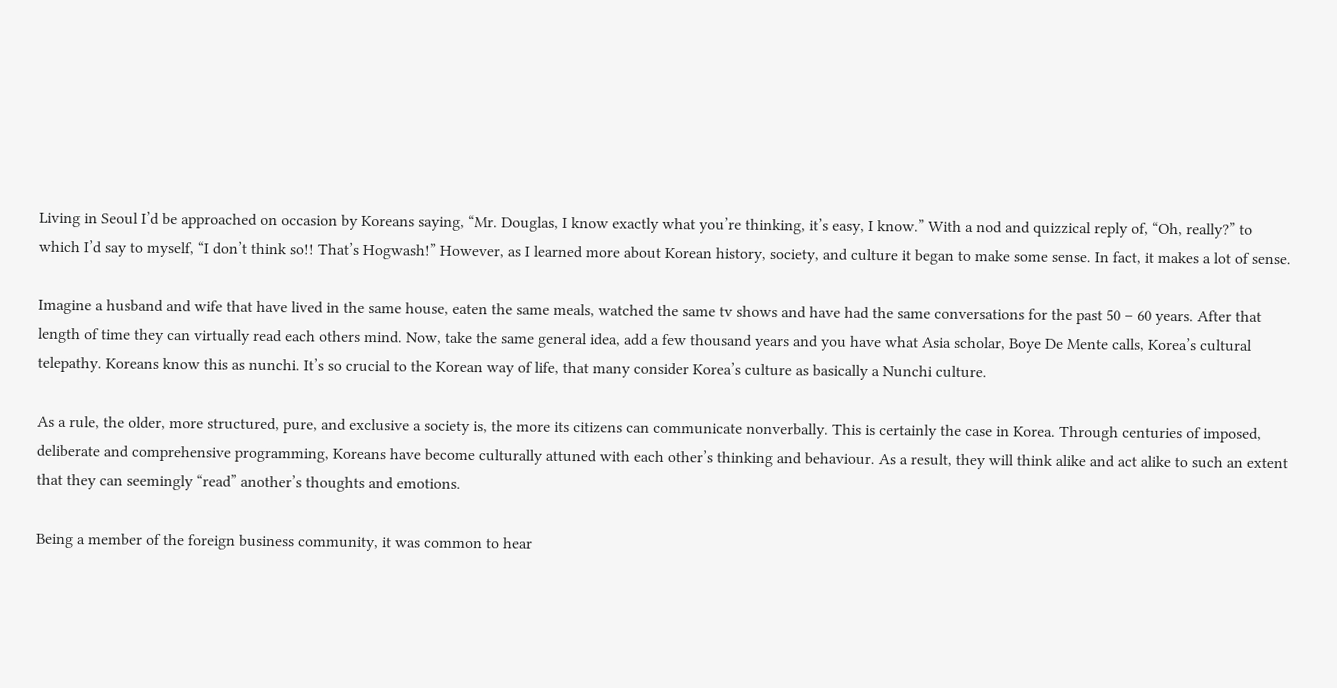Living in Seoul I’d be approached on occasion by Koreans saying, “Mr. Douglas, I know exactly what you’re thinking, it’s easy, I know.” With a nod and quizzical reply of, “Oh, really?” to which I’d say to myself, “I don’t think so!! That’s Hogwash!” However, as I learned more about Korean history, society, and culture it began to make some sense. In fact, it makes a lot of sense.

Imagine a husband and wife that have lived in the same house, eaten the same meals, watched the same tv shows and have had the same conversations for the past 50 – 60 years. After that length of time they can virtually read each others mind. Now, take the same general idea, add a few thousand years and you have what Asia scholar, Boye De Mente calls, Korea’s cultural telepathy. Koreans know this as nunchi. It’s so crucial to the Korean way of life, that many consider Korea’s culture as basically a Nunchi culture.

As a rule, the older, more structured, pure, and exclusive a society is, the more its citizens can communicate nonverbally. This is certainly the case in Korea. Through centuries of imposed, deliberate and comprehensive programming, Koreans have become culturally attuned with each other’s thinking and behaviour. As a result, they will think alike and act alike to such an extent that they can seemingly “read” another’s thoughts and emotions.

Being a member of the foreign business community, it was common to hear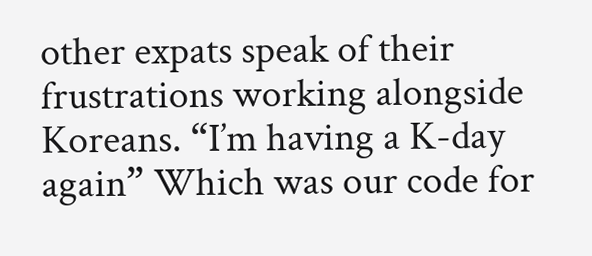other expats speak of their frustrations working alongside Koreans. “I’m having a K-day again” Which was our code for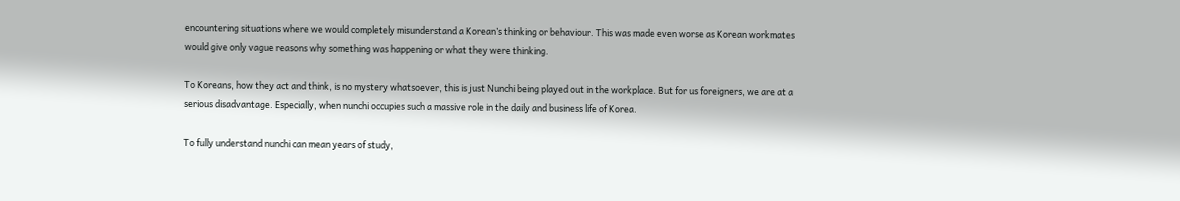encountering situations where we would completely misunderstand a Korean’s thinking or behaviour. This was made even worse as Korean workmates would give only vague reasons why something was happening or what they were thinking.

To Koreans, how they act and think, is no mystery whatsoever, this is just Nunchi being played out in the workplace. But for us foreigners, we are at a serious disadvantage. Especially, when nunchi occupies such a massive role in the daily and business life of Korea.

To fully understand nunchi can mean years of study,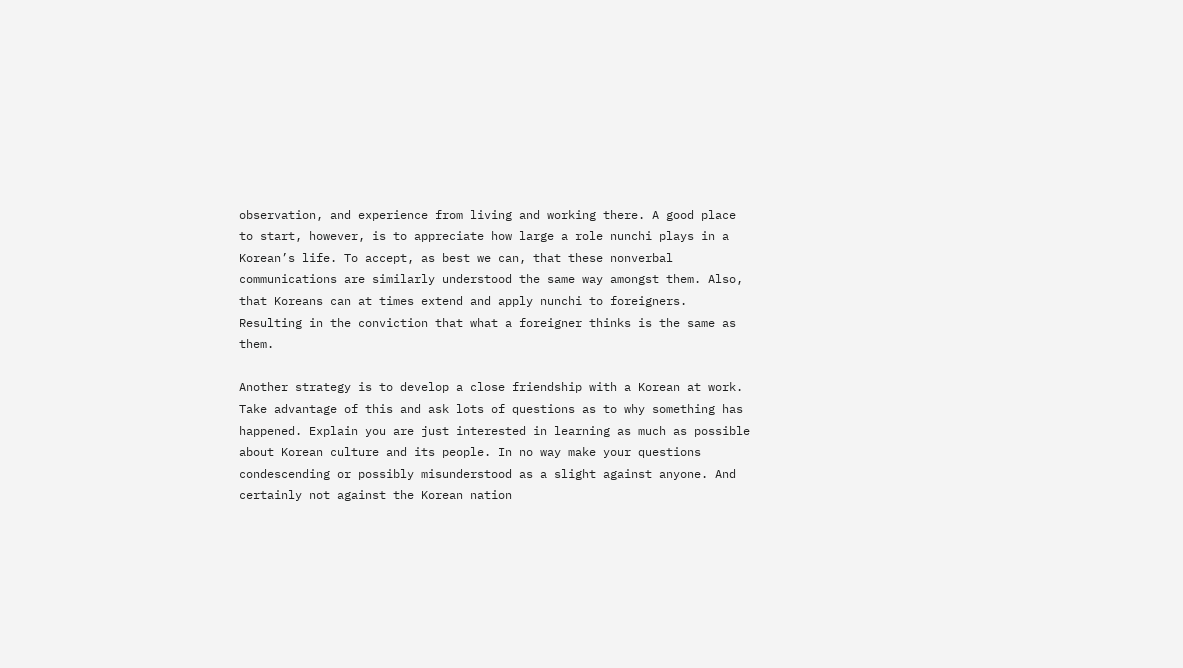observation, and experience from living and working there. A good place to start, however, is to appreciate how large a role nunchi plays in a Korean’s life. To accept, as best we can, that these nonverbal communications are similarly understood the same way amongst them. Also, that Koreans can at times extend and apply nunchi to foreigners. Resulting in the conviction that what a foreigner thinks is the same as them.

Another strategy is to develop a close friendship with a Korean at work. Take advantage of this and ask lots of questions as to why something has happened. Explain you are just interested in learning as much as possible about Korean culture and its people. In no way make your questions condescending or possibly misunderstood as a slight against anyone. And certainly not against the Korean nation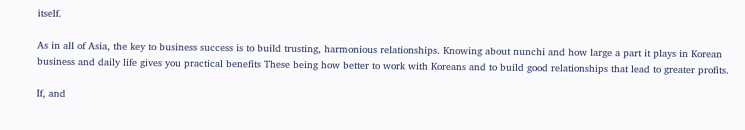itself.

As in all of Asia, the key to business success is to build trusting, harmonious relationships. Knowing about nunchi and how large a part it plays in Korean business and daily life gives you practical benefits These being how better to work with Koreans and to build good relationships that lead to greater profits.

If, and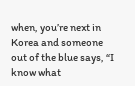when, you’re next in Korea and someone out of the blue says, “I know what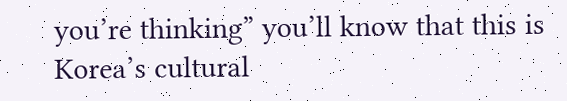you’re thinking” you’ll know that this is Korea’s cultural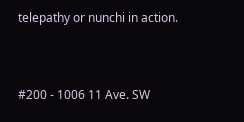telepathy or nunchi in action.


#200 - 1006 11 Ave. SW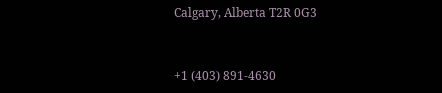Calgary, Alberta T2R 0G3


+1 (403) 891-4630